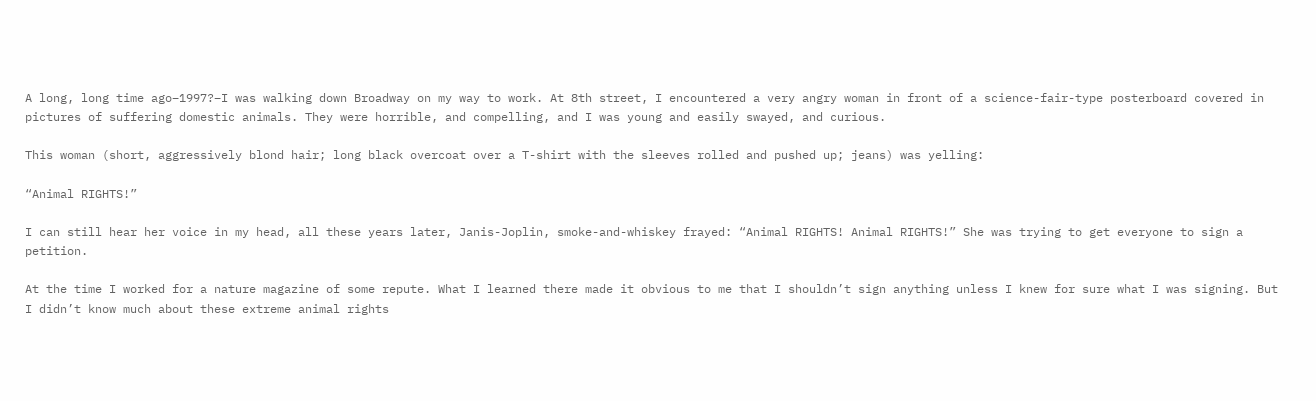A long, long time ago–1997?–I was walking down Broadway on my way to work. At 8th street, I encountered a very angry woman in front of a science-fair-type posterboard covered in pictures of suffering domestic animals. They were horrible, and compelling, and I was young and easily swayed, and curious.

This woman (short, aggressively blond hair; long black overcoat over a T-shirt with the sleeves rolled and pushed up; jeans) was yelling:

“Animal RIGHTS!”

I can still hear her voice in my head, all these years later, Janis-Joplin, smoke-and-whiskey frayed: “Animal RIGHTS! Animal RIGHTS!” She was trying to get everyone to sign a petition.

At the time I worked for a nature magazine of some repute. What I learned there made it obvious to me that I shouldn’t sign anything unless I knew for sure what I was signing. But I didn’t know much about these extreme animal rights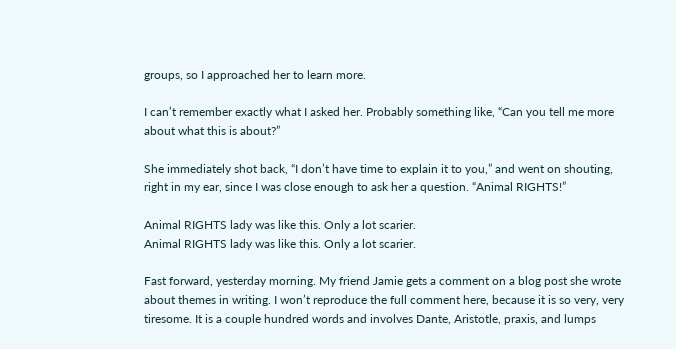groups, so I approached her to learn more.

I can’t remember exactly what I asked her. Probably something like, “Can you tell me more about what this is about?”

She immediately shot back, “I don’t have time to explain it to you,” and went on shouting, right in my ear, since I was close enough to ask her a question. “Animal RIGHTS!”

Animal RIGHTS lady was like this. Only a lot scarier.
Animal RIGHTS lady was like this. Only a lot scarier.

Fast forward, yesterday morning. My friend Jamie gets a comment on a blog post she wrote about themes in writing. I won’t reproduce the full comment here, because it is so very, very tiresome. It is a couple hundred words and involves Dante, Aristotle, praxis, and lumps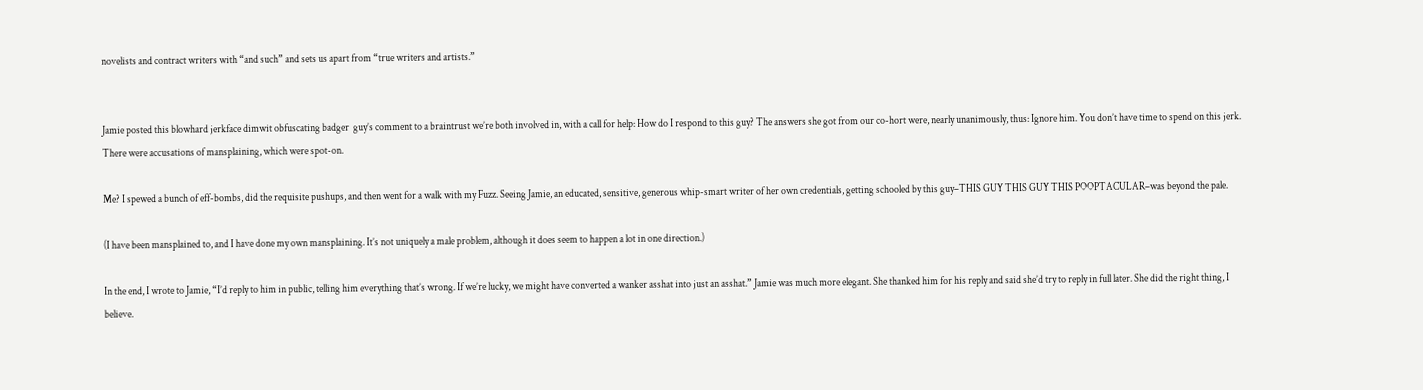novelists and contract writers with “and such” and sets us apart from “true writers and artists.”


Jamie posted this blowhard jerkface dimwit obfuscating badger  guy’s comment to a braintrust we’re both involved in, with a call for help: How do I respond to this guy? The answers she got from our co-hort were, nearly unanimously, thus: Ignore him. You don’t have time to spend on this jerk. There were accusations of mansplaining, which were spot-on.

Me? I spewed a bunch of eff-bombs, did the requisite pushups, and then went for a walk with my Fuzz. Seeing Jamie, an educated, sensitive, generous whip-smart writer of her own credentials, getting schooled by this guy–THIS GUY THIS GUY THIS POOPTACULAR–was beyond the pale.

(I have been mansplained to, and I have done my own mansplaining. It’s not uniquely a male problem, although it does seem to happen a lot in one direction.)

In the end, I wrote to Jamie, “I’d reply to him in public, telling him everything that’s wrong. If we’re lucky, we might have converted a wanker asshat into just an asshat.” Jamie was much more elegant. She thanked him for his reply and said she’d try to reply in full later. She did the right thing, I believe.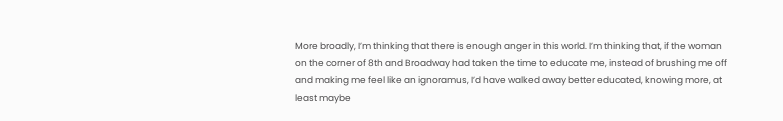More broadly, I’m thinking that there is enough anger in this world. I’m thinking that, if the woman on the corner of 8th and Broadway had taken the time to educate me, instead of brushing me off and making me feel like an ignoramus, I’d have walked away better educated, knowing more, at least maybe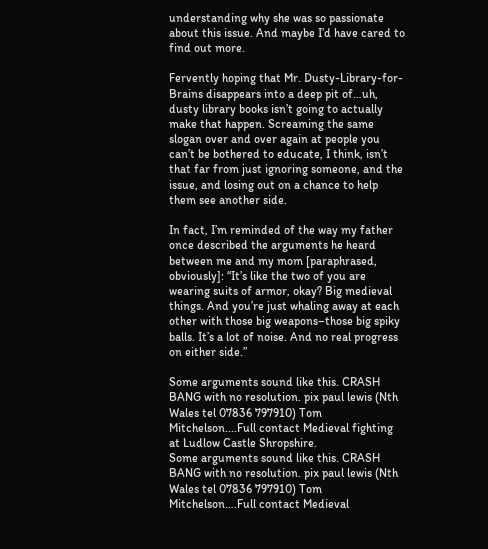understanding why she was so passionate about this issue. And maybe I’d have cared to find out more.

Fervently hoping that Mr. Dusty-Library-for-Brains disappears into a deep pit of…uh, dusty library books isn’t going to actually make that happen. Screaming the same slogan over and over again at people you can’t be bothered to educate, I think, isn’t that far from just ignoring someone, and the issue, and losing out on a chance to help them see another side.

In fact, I’m reminded of the way my father once described the arguments he heard between me and my mom [paraphrased, obviously]: “It’s like the two of you are wearing suits of armor, okay? Big medieval things. And you’re just whaling away at each other with those big weapons–those big spiky balls. It’s a lot of noise. And no real progress on either side.”

Some arguments sound like this. CRASH BANG with no resolution. pix paul lewis (Nth Wales tel 07836 797910) Tom Mitchelson....Full contact Medieval fighting at Ludlow Castle Shropshire.
Some arguments sound like this. CRASH BANG with no resolution. pix paul lewis (Nth Wales tel 07836 797910) Tom Mitchelson….Full contact Medieval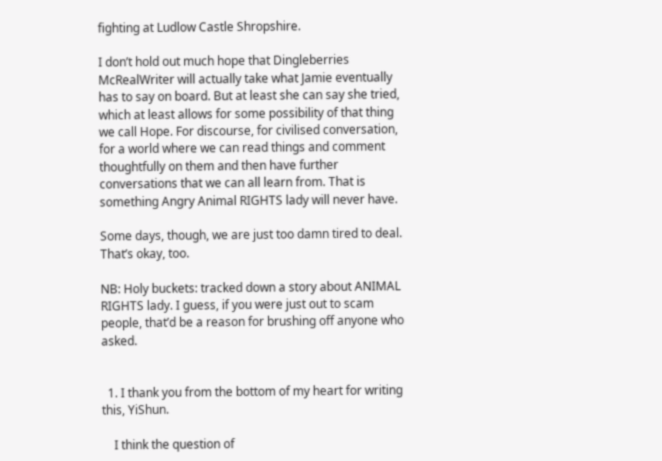fighting at Ludlow Castle Shropshire.

I don’t hold out much hope that Dingleberries McRealWriter will actually take what Jamie eventually has to say on board. But at least she can say she tried, which at least allows for some possibility of that thing we call Hope. For discourse, for civilised conversation, for a world where we can read things and comment thoughtfully on them and then have further conversations that we can all learn from. That is something Angry Animal RIGHTS lady will never have.

Some days, though, we are just too damn tired to deal. That’s okay, too.

NB: Holy buckets: tracked down a story about ANIMAL RIGHTS lady. I guess, if you were just out to scam people, that’d be a reason for brushing off anyone who asked.


  1. I thank you from the bottom of my heart for writing this, YiShun.

    I think the question of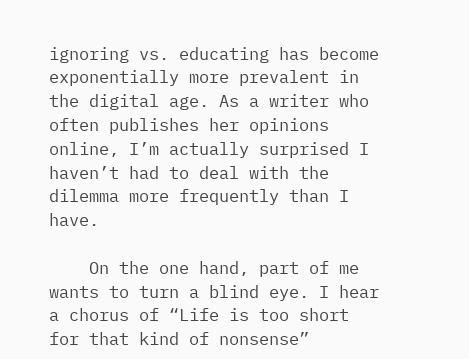ignoring vs. educating has become exponentially more prevalent in the digital age. As a writer who often publishes her opinions online, I’m actually surprised I haven’t had to deal with the dilemma more frequently than I have.

    On the one hand, part of me wants to turn a blind eye. I hear a chorus of “Life is too short for that kind of nonsense”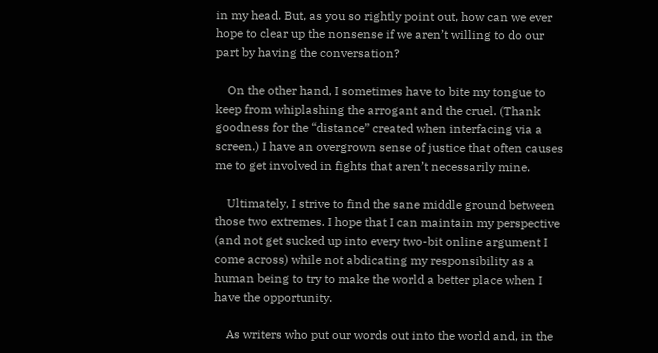in my head. But, as you so rightly point out, how can we ever hope to clear up the nonsense if we aren’t willing to do our part by having the conversation?

    On the other hand, I sometimes have to bite my tongue to keep from whiplashing the arrogant and the cruel. (Thank goodness for the “distance” created when interfacing via a screen.) I have an overgrown sense of justice that often causes me to get involved in fights that aren’t necessarily mine.

    Ultimately, I strive to find the sane middle ground between those two extremes. I hope that I can maintain my perspective (and not get sucked up into every two-bit online argument I come across) while not abdicating my responsibility as a human being to try to make the world a better place when I have the opportunity.

    As writers who put our words out into the world and, in the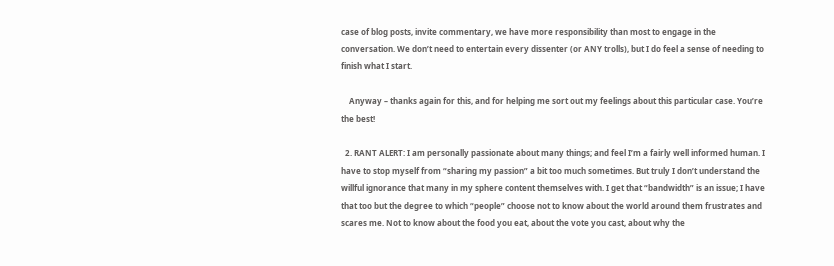case of blog posts, invite commentary, we have more responsibility than most to engage in the conversation. We don’t need to entertain every dissenter (or ANY trolls), but I do feel a sense of needing to finish what I start.

    Anyway – thanks again for this, and for helping me sort out my feelings about this particular case. You’re the best!

  2. RANT ALERT: I am personally passionate about many things; and feel I’m a fairly well informed human. I have to stop myself from “sharing my passion” a bit too much sometimes. But truly I don’t understand the willful ignorance that many in my sphere content themselves with. I get that “bandwidth” is an issue; I have that too but the degree to which “people” choose not to know about the world around them frustrates and scares me. Not to know about the food you eat, about the vote you cast, about why the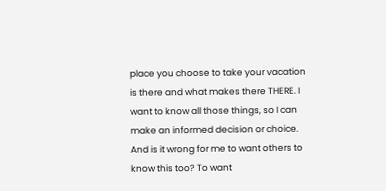place you choose to take your vacation is there and what makes there THERE. I want to know all those things, so I can make an informed decision or choice. And is it wrong for me to want others to know this too? To want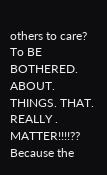others to care? To BE BOTHERED. ABOUT. THINGS. THAT. REALLY . MATTER!!!!?? Because the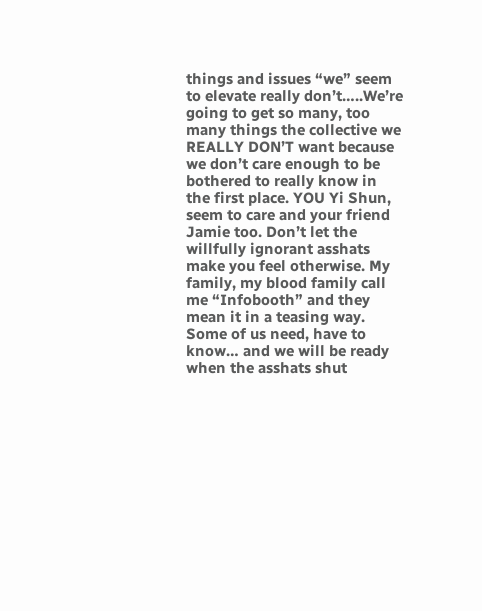things and issues “we” seem to elevate really don’t…..We’re going to get so many, too many things the collective we REALLY DON’T want because we don’t care enough to be bothered to really know in the first place. YOU Yi Shun, seem to care and your friend Jamie too. Don’t let the willfully ignorant asshats make you feel otherwise. My family, my blood family call me “Infobooth” and they mean it in a teasing way. Some of us need, have to know… and we will be ready when the asshats shut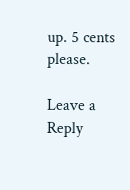up. 5 cents please.

Leave a Reply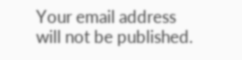Your email address will not be published.